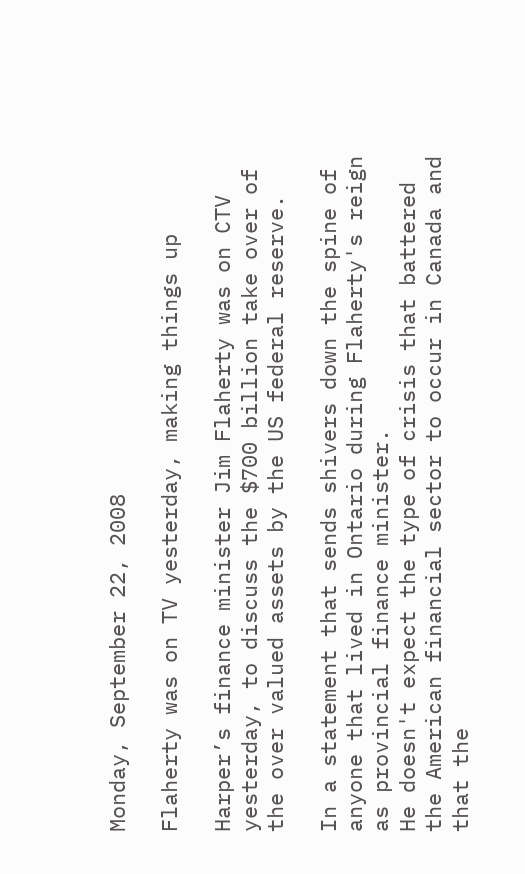Monday, September 22, 2008

Flaherty was on TV yesterday, making things up

Harper’s finance minister Jim Flaherty was on CTV yesterday, to discuss the $700 billion take over of the over valued assets by the US federal reserve.

In a statement that sends shivers down the spine of anyone that lived in Ontario during Flaherty's reign as provincial finance minister.
He doesn't expect the type of crisis that battered the American financial sector to occur in Canada and that the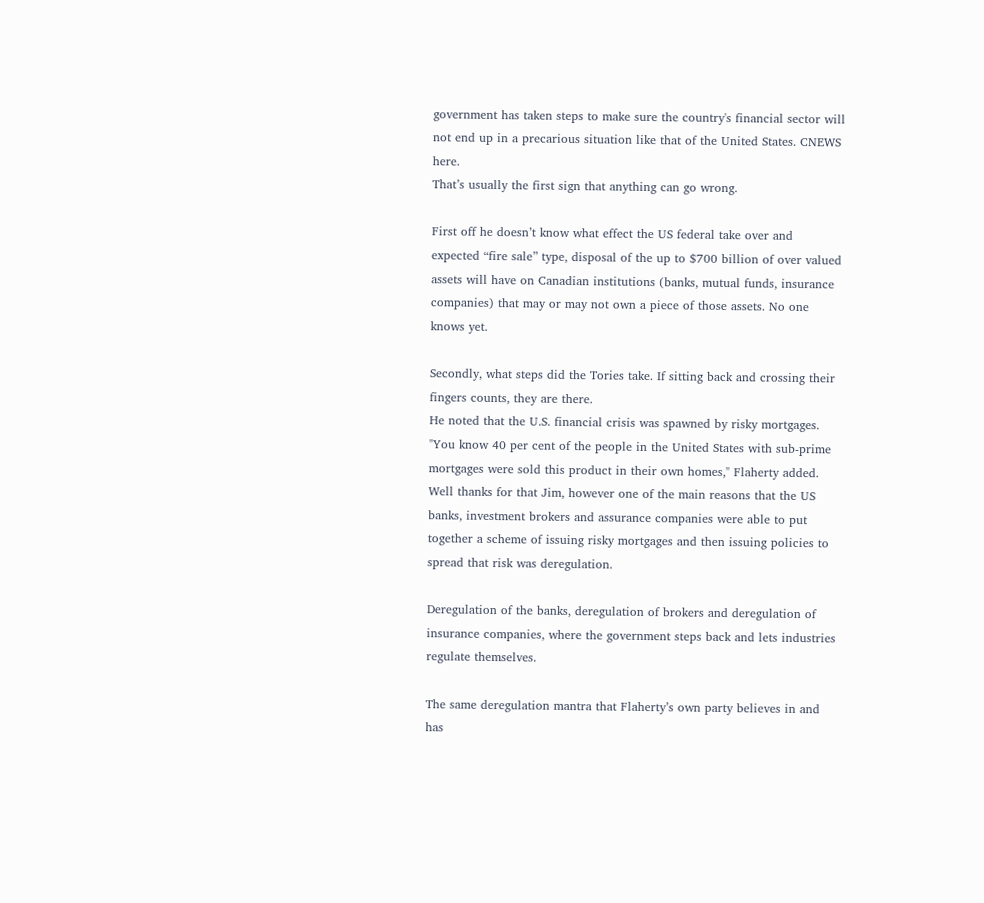government has taken steps to make sure the country's financial sector will not end up in a precarious situation like that of the United States. CNEWS here.
That’s usually the first sign that anything can go wrong.

First off he doesn’t know what effect the US federal take over and expected “fire sale” type, disposal of the up to $700 billion of over valued assets will have on Canadian institutions (banks, mutual funds, insurance companies) that may or may not own a piece of those assets. No one knows yet.

Secondly, what steps did the Tories take. If sitting back and crossing their fingers counts, they are there.
He noted that the U.S. financial crisis was spawned by risky mortgages. "You know 40 per cent of the people in the United States with sub-prime mortgages were sold this product in their own homes," Flaherty added.
Well thanks for that Jim, however one of the main reasons that the US banks, investment brokers and assurance companies were able to put together a scheme of issuing risky mortgages and then issuing policies to spread that risk was deregulation.

Deregulation of the banks, deregulation of brokers and deregulation of insurance companies, where the government steps back and lets industries regulate themselves.

The same deregulation mantra that Flaherty’s own party believes in and has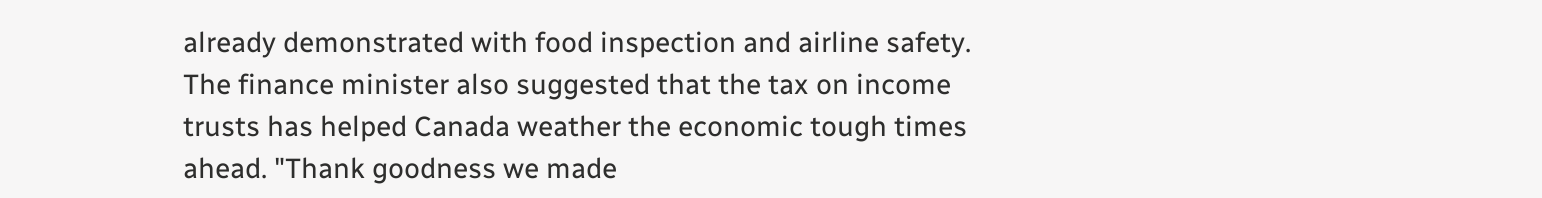already demonstrated with food inspection and airline safety.
The finance minister also suggested that the tax on income trusts has helped Canada weather the economic tough times ahead. "Thank goodness we made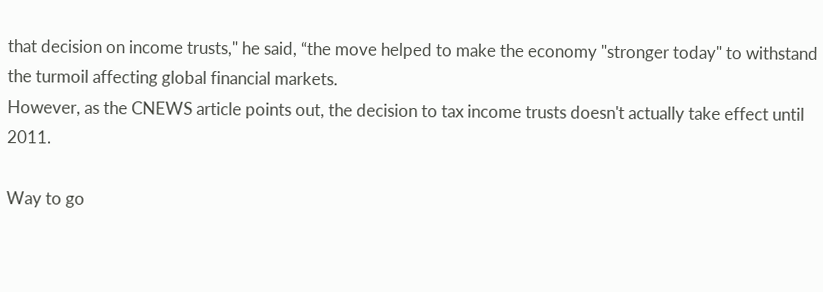that decision on income trusts," he said, “the move helped to make the economy "stronger today" to withstand the turmoil affecting global financial markets.
However, as the CNEWS article points out, the decision to tax income trusts doesn't actually take effect until 2011.

Way to go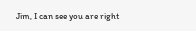Jim, I can see you are right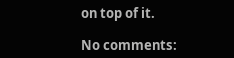on top of it.

No comments: